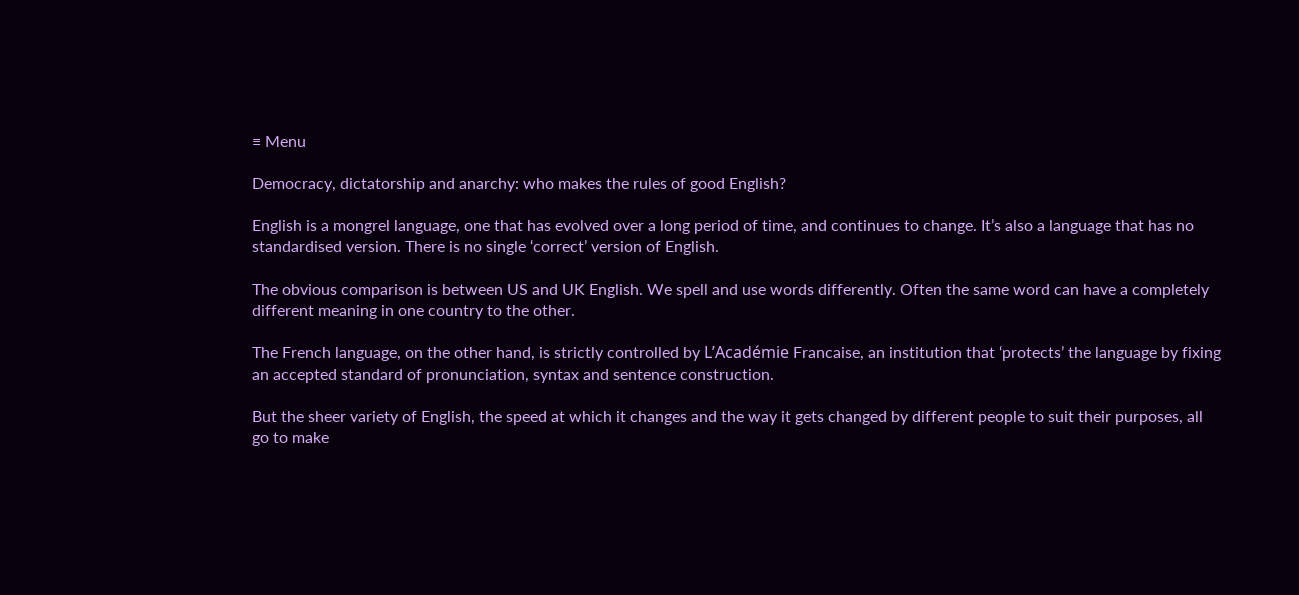≡ Menu

Democracy, dictatorship and anarchy: who makes the rules of good English?

English is a mongrel language, one that has evolved over a long period of time, and continues to change. It’s also a language that has no standardised version. There is no single ‘correct’ version of English.

The obvious comparison is between US and UK English. We spell and use words differently. Often the same word can have a completely different meaning in one country to the other.

The French language, on the other hand, is strictly controlled by L’Académie Francaise, an institution that ‘protects’ the language by fixing an accepted standard of pronunciation, syntax and sentence construction.

But the sheer variety of English, the speed at which it changes and the way it gets changed by different people to suit their purposes, all go to make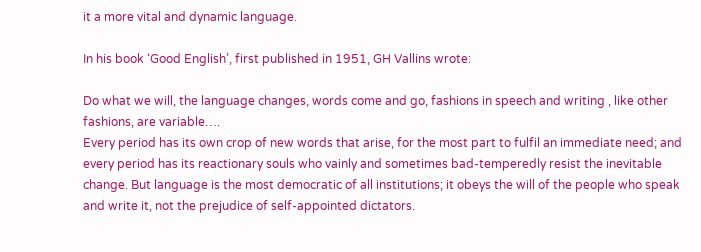it a more vital and dynamic language.

In his book ‘Good English’, first published in 1951, GH Vallins wrote:

Do what we will, the language changes, words come and go, fashions in speech and writing , like other fashions, are variable….
Every period has its own crop of new words that arise, for the most part to fulfil an immediate need; and every period has its reactionary souls who vainly and sometimes bad-temperedly resist the inevitable change. But language is the most democratic of all institutions; it obeys the will of the people who speak and write it, not the prejudice of self-appointed dictators.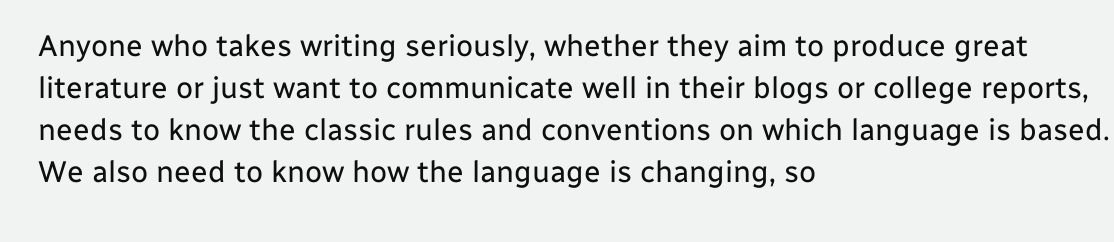Anyone who takes writing seriously, whether they aim to produce great literature or just want to communicate well in their blogs or college reports, needs to know the classic rules and conventions on which language is based. We also need to know how the language is changing, so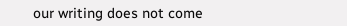our writing does not come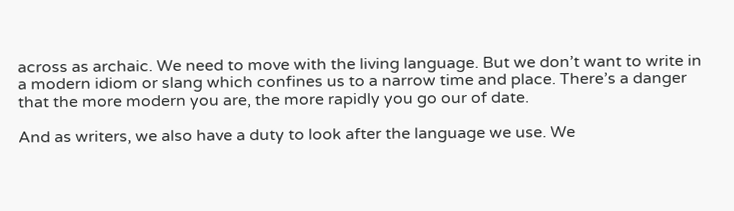across as archaic. We need to move with the living language. But we don’t want to write in a modern idiom or slang which confines us to a narrow time and place. There’s a danger that the more modern you are, the more rapidly you go our of date.

And as writers, we also have a duty to look after the language we use. We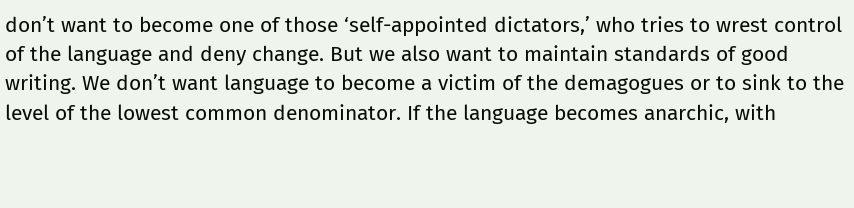don’t want to become one of those ‘self-appointed dictators,’ who tries to wrest control of the language and deny change. But we also want to maintain standards of good writing. We don’t want language to become a victim of the demagogues or to sink to the level of the lowest common denominator. If the language becomes anarchic, with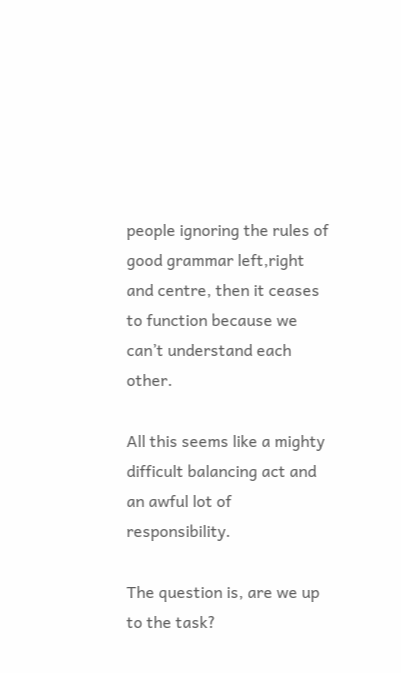people ignoring the rules of good grammar left,right and centre, then it ceases to function because we can’t understand each other.

All this seems like a mighty difficult balancing act and an awful lot of responsibility.

The question is, are we up to the task?